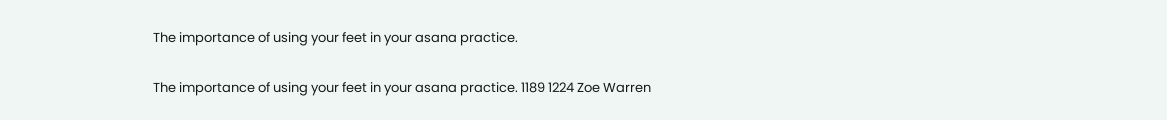The importance of using your feet in your asana practice.

The importance of using your feet in your asana practice. 1189 1224 Zoe Warren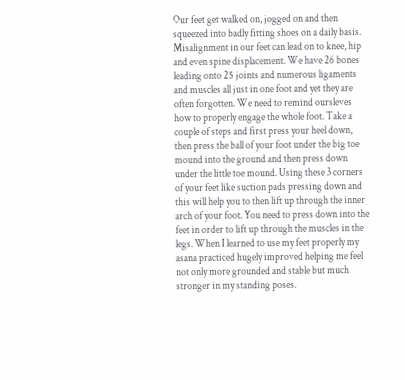Our feet get walked on, jogged on and then squeezed into badly fitting shoes on a daily basis. Misalignment in our feet can lead on to knee, hip and even spine displacement. We have 26 bones leading onto 25 joints and numerous ligaments and muscles all just in one foot and yet they are often forgotten. We need to remind oursleves how to properly engage the whole foot. Take a couple of steps and first press your heel down, then press the ball of your foot under the big toe mound into the ground and then press down under the little toe mound. Using these 3 corners of your feet like suction pads pressing down and this will help you to then lift up through the inner arch of your foot. You need to press down into the feet in order to lift up through the muscles in the legs. When I learned to use my feet properly my asana practiced hugely improved helping me feel not only more grounded and stable but much stronger in my standing poses.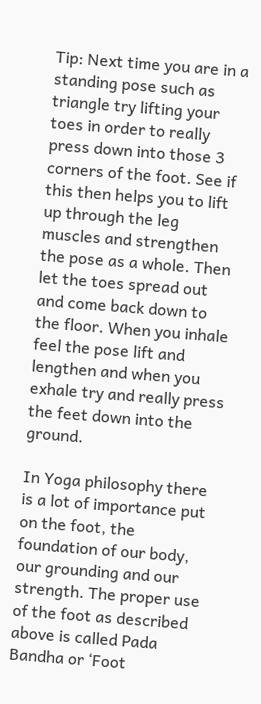Tip: Next time you are in a standing pose such as triangle try lifting your toes in order to really press down into those 3 corners of the foot. See if this then helps you to lift up through the leg muscles and strengthen the pose as a whole. Then let the toes spread out and come back down to the floor. When you inhale feel the pose lift and lengthen and when you exhale try and really press the feet down into the ground.

In Yoga philosophy there is a lot of importance put on the foot, the foundation of our body, our grounding and our strength. The proper use of the foot as described above is called Pada Bandha or ‘Foot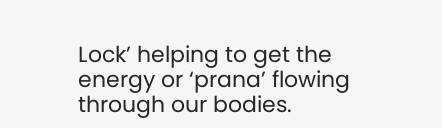Lock’ helping to get the energy or ‘prana’ flowing through our bodies.